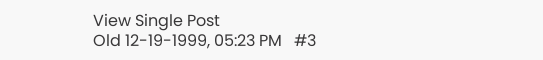View Single Post
Old 12-19-1999, 05:23 PM   #3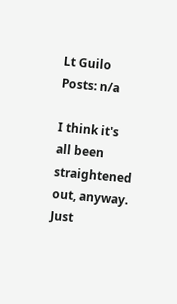Lt Guilo
Posts: n/a

I think it's all been straightened out, anyway. Just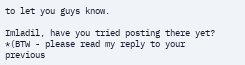to let you guys know.

Imladil, have you tried posting there yet? *(BTW - please read my reply to your previous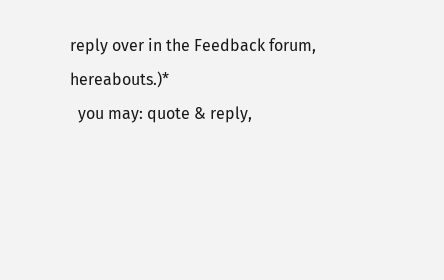reply over in the Feedback forum, hereabouts.)*
  you may: quote & reply,